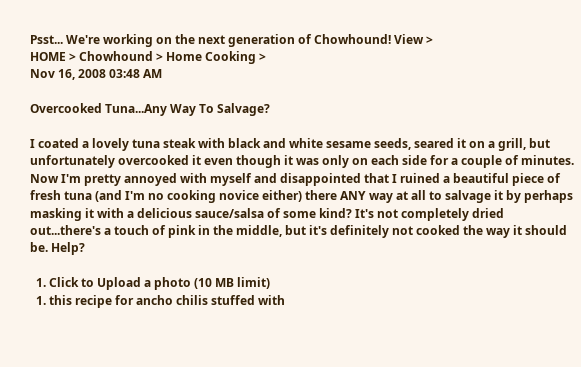Psst... We're working on the next generation of Chowhound! View >
HOME > Chowhound > Home Cooking >
Nov 16, 2008 03:48 AM

Overcooked Tuna...Any Way To Salvage?

I coated a lovely tuna steak with black and white sesame seeds, seared it on a grill, but unfortunately overcooked it even though it was only on each side for a couple of minutes. Now I'm pretty annoyed with myself and disappointed that I ruined a beautiful piece of fresh tuna (and I'm no cooking novice either) there ANY way at all to salvage it by perhaps masking it with a delicious sauce/salsa of some kind? It's not completely dried out...there's a touch of pink in the middle, but it's definitely not cooked the way it should be. Help?

  1. Click to Upload a photo (10 MB limit)
  1. this recipe for ancho chilis stuffed with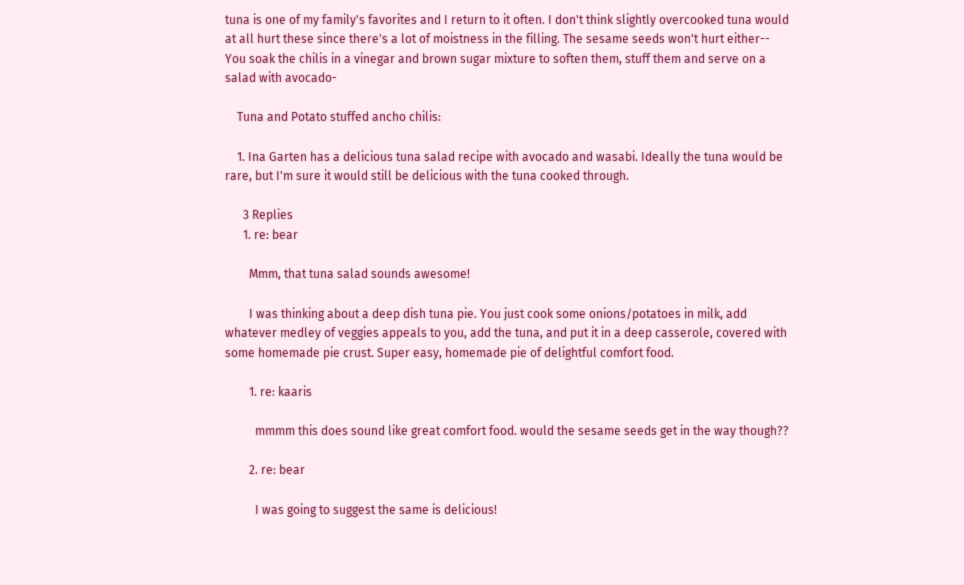tuna is one of my family's favorites and I return to it often. I don't think slightly overcooked tuna would at all hurt these since there's a lot of moistness in the filling. The sesame seeds won't hurt either-- You soak the chilis in a vinegar and brown sugar mixture to soften them, stuff them and serve on a salad with avocado-

    Tuna and Potato stuffed ancho chilis:

    1. Ina Garten has a delicious tuna salad recipe with avocado and wasabi. Ideally the tuna would be rare, but I'm sure it would still be delicious with the tuna cooked through.

      3 Replies
      1. re: bear

        Mmm, that tuna salad sounds awesome!

        I was thinking about a deep dish tuna pie. You just cook some onions/potatoes in milk, add whatever medley of veggies appeals to you, add the tuna, and put it in a deep casserole, covered with some homemade pie crust. Super easy, homemade pie of delightful comfort food.

        1. re: kaaris

          mmmm this does sound like great comfort food. would the sesame seeds get in the way though??

        2. re: bear

          I was going to suggest the same is delicious!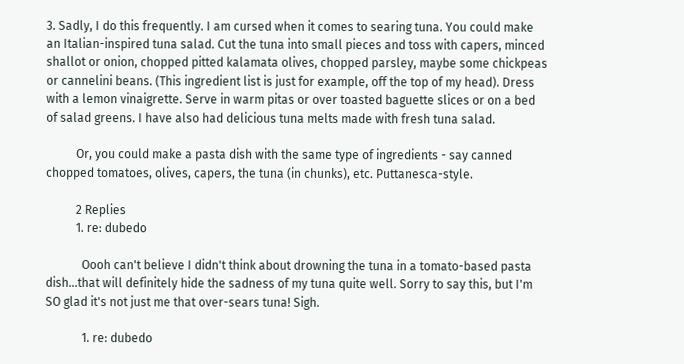3. Sadly, I do this frequently. I am cursed when it comes to searing tuna. You could make an Italian-inspired tuna salad. Cut the tuna into small pieces and toss with capers, minced shallot or onion, chopped pitted kalamata olives, chopped parsley, maybe some chickpeas or cannelini beans. (This ingredient list is just for example, off the top of my head). Dress with a lemon vinaigrette. Serve in warm pitas or over toasted baguette slices or on a bed of salad greens. I have also had delicious tuna melts made with fresh tuna salad.

          Or, you could make a pasta dish with the same type of ingredients - say canned chopped tomatoes, olives, capers, the tuna (in chunks), etc. Puttanesca-style.

          2 Replies
          1. re: dubedo

            Oooh can't believe I didn't think about drowning the tuna in a tomato-based pasta dish...that will definitely hide the sadness of my tuna quite well. Sorry to say this, but I'm SO glad it's not just me that over-sears tuna! Sigh.

            1. re: dubedo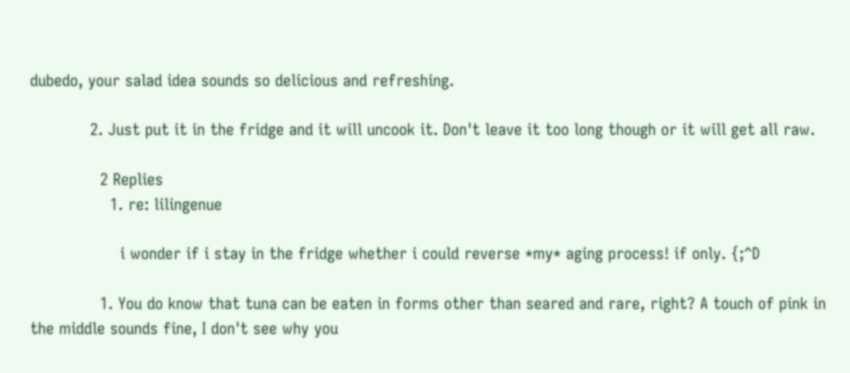dubedo, your salad idea sounds so delicious and refreshing.

            2. Just put it in the fridge and it will uncook it. Don't leave it too long though or it will get all raw.

              2 Replies
                1. re: lilingenue

                  i wonder if i stay in the fridge whether i could reverse *my* aging process! if only. {;^D

              1. You do know that tuna can be eaten in forms other than seared and rare, right? A touch of pink in the middle sounds fine, I don't see why you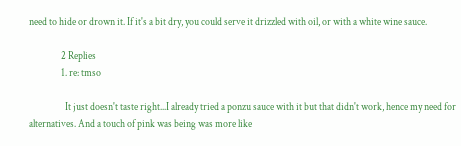need to hide or drown it. If it's a bit dry, you could serve it drizzled with oil, or with a white wine sauce.

                2 Replies
                1. re: tmso

                  It just doesn't taste right...I already tried a ponzu sauce with it but that didn't work, hence my need for alternatives. And a touch of pink was being was more like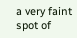a very faint spot of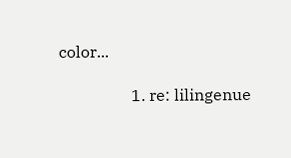color...

                  1. re: lilingenue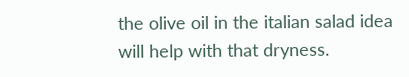the olive oil in the italian salad idea will help with that dryness.